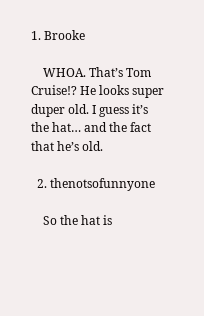1. Brooke

    WHOA. That’s Tom Cruise!? He looks super duper old. I guess it’s the hat… and the fact that he’s old.

  2. thenotsofunnyone

    So the hat is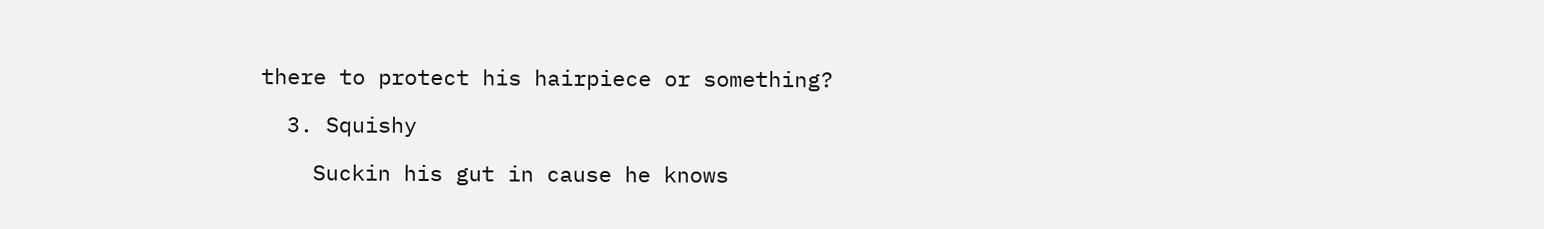there to protect his hairpiece or something?

  3. Squishy

    Suckin his gut in cause he knows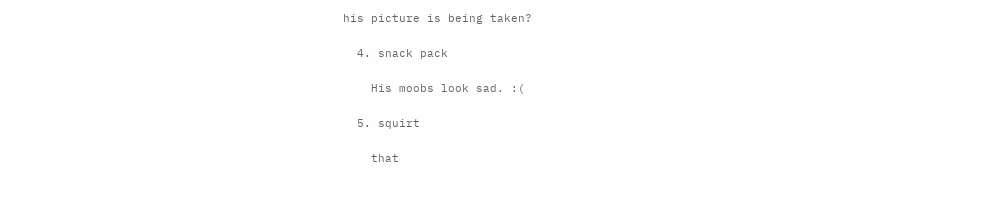his picture is being taken?

  4. snack pack

    His moobs look sad. :(

  5. squirt

    that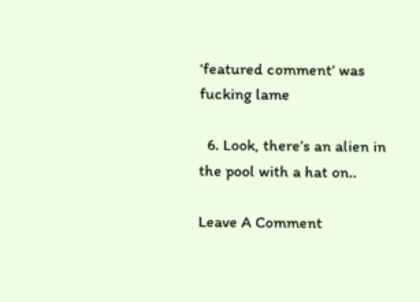‘featured comment’ was fucking lame

  6. Look, there’s an alien in the pool with a hat on..

Leave A Comment